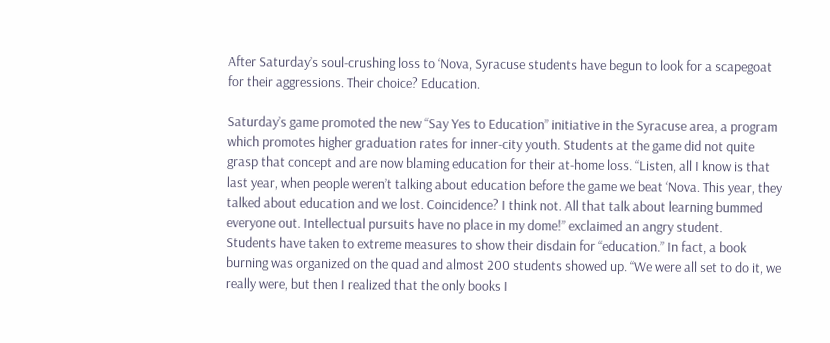After Saturday’s soul-crushing loss to ‘Nova, Syracuse students have begun to look for a scapegoat for their aggressions. Their choice? Education.

Saturday’s game promoted the new “Say Yes to Education” initiative in the Syracuse area, a program which promotes higher graduation rates for inner-city youth. Students at the game did not quite grasp that concept and are now blaming education for their at-home loss. “Listen, all I know is that last year, when people weren’t talking about education before the game we beat ‘Nova. This year, they talked about education and we lost. Coincidence? I think not. All that talk about learning bummed everyone out. Intellectual pursuits have no place in my dome!” exclaimed an angry student.
Students have taken to extreme measures to show their disdain for “education.” In fact, a book burning was organized on the quad and almost 200 students showed up. “We were all set to do it, we really were, but then I realized that the only books I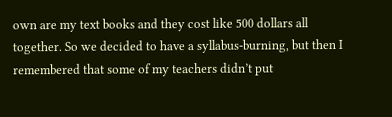own are my text books and they cost like 500 dollars all together. So we decided to have a syllabus-burning, but then I remembered that some of my teachers didn’t put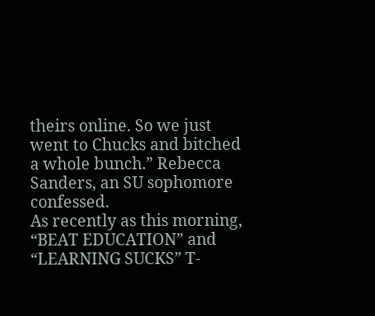theirs online. So we just went to Chucks and bitched a whole bunch.” Rebecca Sanders, an SU sophomore confessed.
As recently as this morning, “BEAT EDUCATION” and “LEARNING SUCKS” T-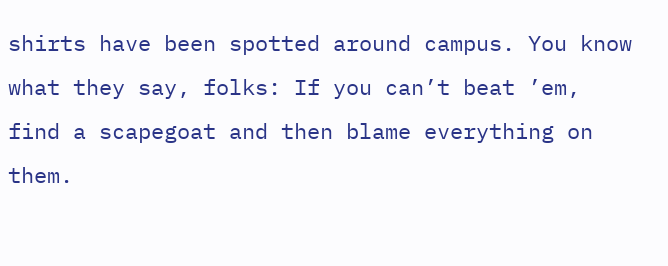shirts have been spotted around campus. You know what they say, folks: If you can’t beat ’em, find a scapegoat and then blame everything on them.